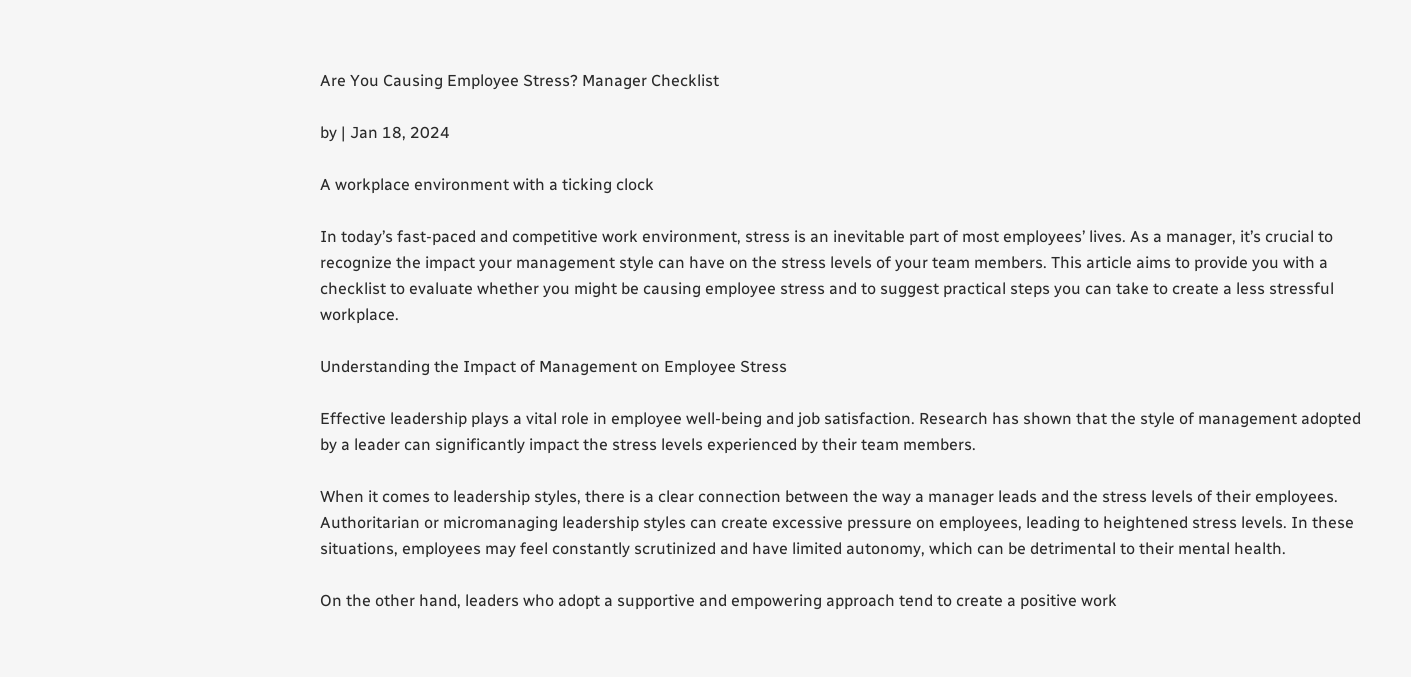Are You Causing Employee Stress? Manager Checklist

by | Jan 18, 2024

A workplace environment with a ticking clock

In today’s fast-paced and competitive work environment, stress is an inevitable part of most employees’ lives. As a manager, it’s crucial to recognize the impact your management style can have on the stress levels of your team members. This article aims to provide you with a checklist to evaluate whether you might be causing employee stress and to suggest practical steps you can take to create a less stressful workplace.

Understanding the Impact of Management on Employee Stress

Effective leadership plays a vital role in employee well-being and job satisfaction. Research has shown that the style of management adopted by a leader can significantly impact the stress levels experienced by their team members.

When it comes to leadership styles, there is a clear connection between the way a manager leads and the stress levels of their employees. Authoritarian or micromanaging leadership styles can create excessive pressure on employees, leading to heightened stress levels. In these situations, employees may feel constantly scrutinized and have limited autonomy, which can be detrimental to their mental health.

On the other hand, leaders who adopt a supportive and empowering approach tend to create a positive work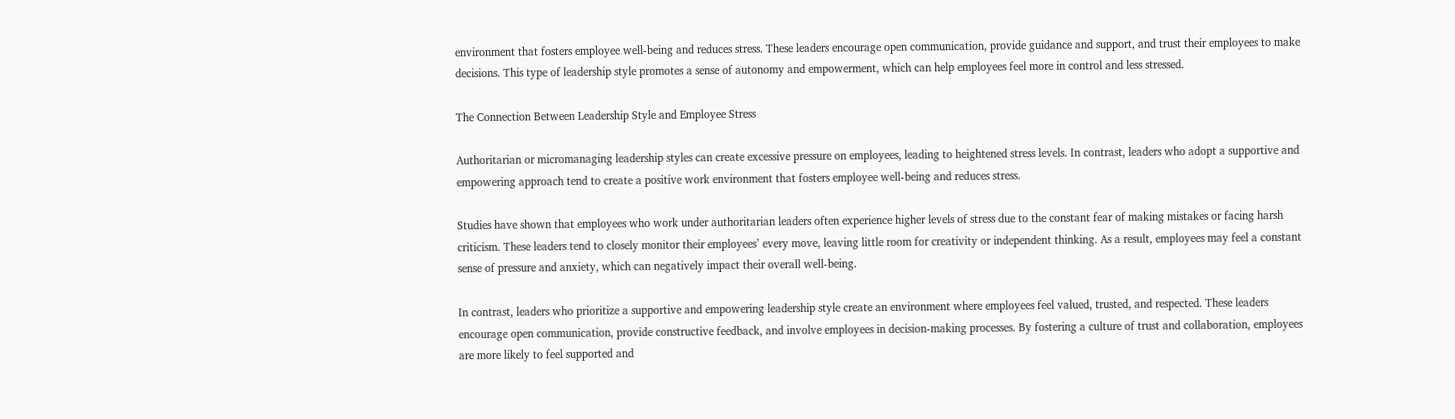environment that fosters employee well-being and reduces stress. These leaders encourage open communication, provide guidance and support, and trust their employees to make decisions. This type of leadership style promotes a sense of autonomy and empowerment, which can help employees feel more in control and less stressed.

The Connection Between Leadership Style and Employee Stress

Authoritarian or micromanaging leadership styles can create excessive pressure on employees, leading to heightened stress levels. In contrast, leaders who adopt a supportive and empowering approach tend to create a positive work environment that fosters employee well-being and reduces stress.

Studies have shown that employees who work under authoritarian leaders often experience higher levels of stress due to the constant fear of making mistakes or facing harsh criticism. These leaders tend to closely monitor their employees’ every move, leaving little room for creativity or independent thinking. As a result, employees may feel a constant sense of pressure and anxiety, which can negatively impact their overall well-being.

In contrast, leaders who prioritize a supportive and empowering leadership style create an environment where employees feel valued, trusted, and respected. These leaders encourage open communication, provide constructive feedback, and involve employees in decision-making processes. By fostering a culture of trust and collaboration, employees are more likely to feel supported and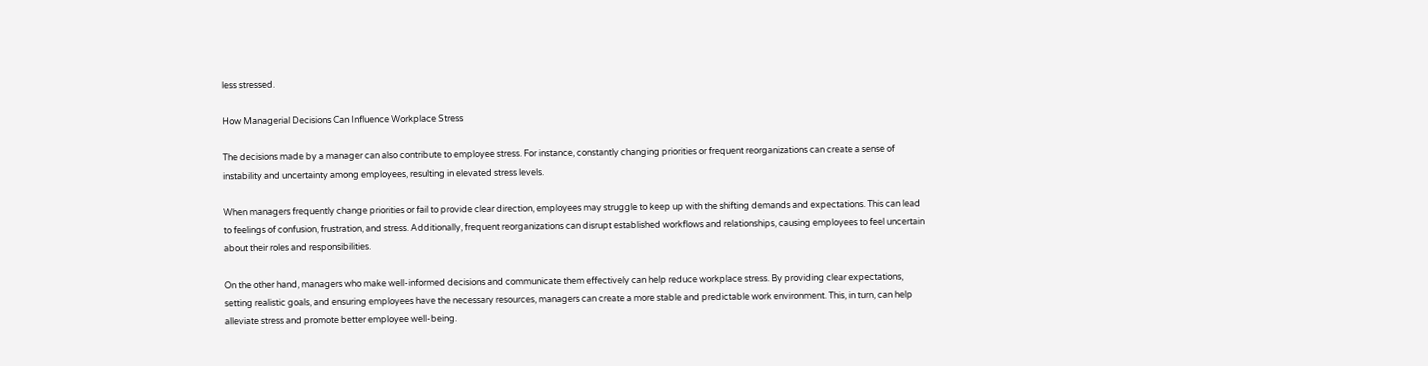less stressed.

How Managerial Decisions Can Influence Workplace Stress

The decisions made by a manager can also contribute to employee stress. For instance, constantly changing priorities or frequent reorganizations can create a sense of instability and uncertainty among employees, resulting in elevated stress levels.

When managers frequently change priorities or fail to provide clear direction, employees may struggle to keep up with the shifting demands and expectations. This can lead to feelings of confusion, frustration, and stress. Additionally, frequent reorganizations can disrupt established workflows and relationships, causing employees to feel uncertain about their roles and responsibilities.

On the other hand, managers who make well-informed decisions and communicate them effectively can help reduce workplace stress. By providing clear expectations, setting realistic goals, and ensuring employees have the necessary resources, managers can create a more stable and predictable work environment. This, in turn, can help alleviate stress and promote better employee well-being.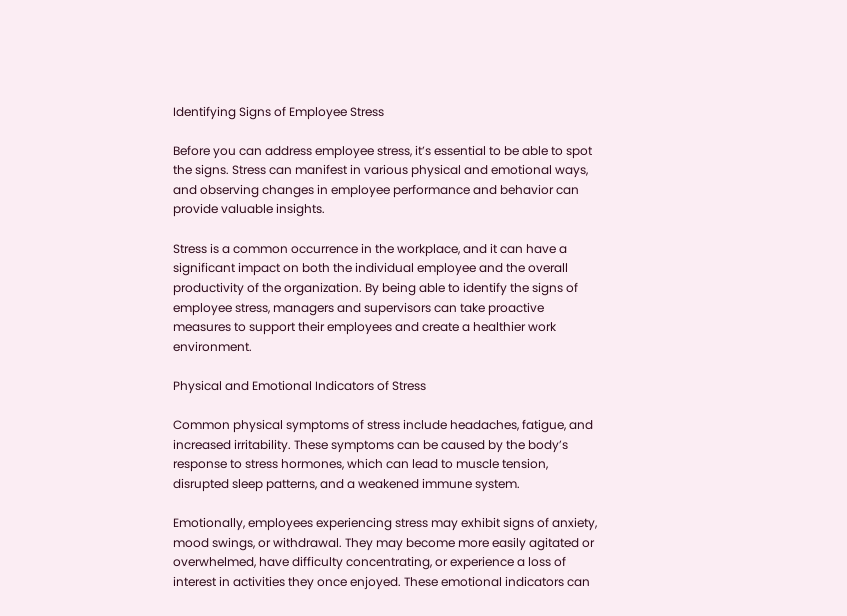Identifying Signs of Employee Stress

Before you can address employee stress, it’s essential to be able to spot the signs. Stress can manifest in various physical and emotional ways, and observing changes in employee performance and behavior can provide valuable insights.

Stress is a common occurrence in the workplace, and it can have a significant impact on both the individual employee and the overall productivity of the organization. By being able to identify the signs of employee stress, managers and supervisors can take proactive measures to support their employees and create a healthier work environment.

Physical and Emotional Indicators of Stress

Common physical symptoms of stress include headaches, fatigue, and increased irritability. These symptoms can be caused by the body’s response to stress hormones, which can lead to muscle tension, disrupted sleep patterns, and a weakened immune system.

Emotionally, employees experiencing stress may exhibit signs of anxiety, mood swings, or withdrawal. They may become more easily agitated or overwhelmed, have difficulty concentrating, or experience a loss of interest in activities they once enjoyed. These emotional indicators can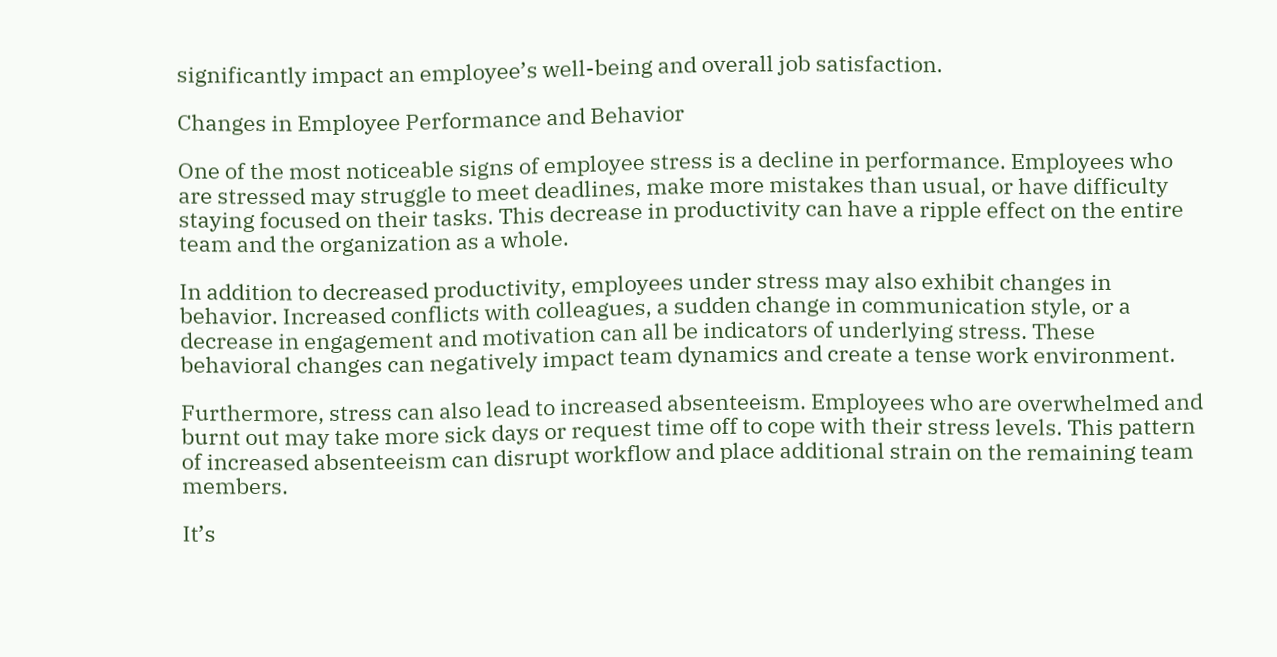significantly impact an employee’s well-being and overall job satisfaction.

Changes in Employee Performance and Behavior

One of the most noticeable signs of employee stress is a decline in performance. Employees who are stressed may struggle to meet deadlines, make more mistakes than usual, or have difficulty staying focused on their tasks. This decrease in productivity can have a ripple effect on the entire team and the organization as a whole.

In addition to decreased productivity, employees under stress may also exhibit changes in behavior. Increased conflicts with colleagues, a sudden change in communication style, or a decrease in engagement and motivation can all be indicators of underlying stress. These behavioral changes can negatively impact team dynamics and create a tense work environment.

Furthermore, stress can also lead to increased absenteeism. Employees who are overwhelmed and burnt out may take more sick days or request time off to cope with their stress levels. This pattern of increased absenteeism can disrupt workflow and place additional strain on the remaining team members.

It’s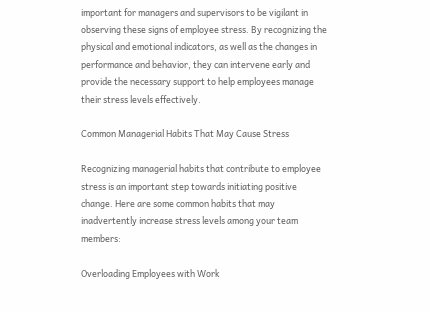important for managers and supervisors to be vigilant in observing these signs of employee stress. By recognizing the physical and emotional indicators, as well as the changes in performance and behavior, they can intervene early and provide the necessary support to help employees manage their stress levels effectively.

Common Managerial Habits That May Cause Stress

Recognizing managerial habits that contribute to employee stress is an important step towards initiating positive change. Here are some common habits that may inadvertently increase stress levels among your team members:

Overloading Employees with Work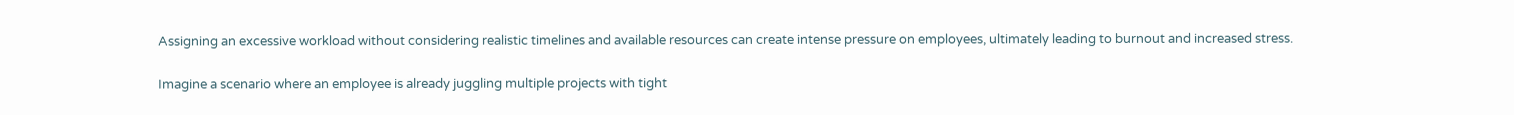Assigning an excessive workload without considering realistic timelines and available resources can create intense pressure on employees, ultimately leading to burnout and increased stress.

Imagine a scenario where an employee is already juggling multiple projects with tight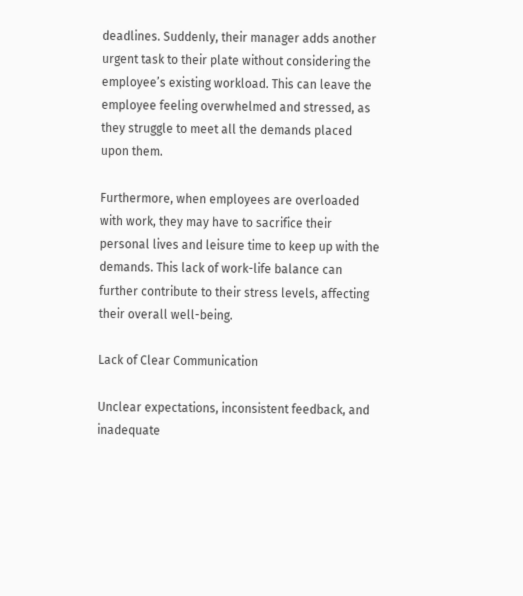deadlines. Suddenly, their manager adds another urgent task to their plate without considering the employee’s existing workload. This can leave the employee feeling overwhelmed and stressed, as they struggle to meet all the demands placed upon them.

Furthermore, when employees are overloaded with work, they may have to sacrifice their personal lives and leisure time to keep up with the demands. This lack of work-life balance can further contribute to their stress levels, affecting their overall well-being.

Lack of Clear Communication

Unclear expectations, inconsistent feedback, and inadequate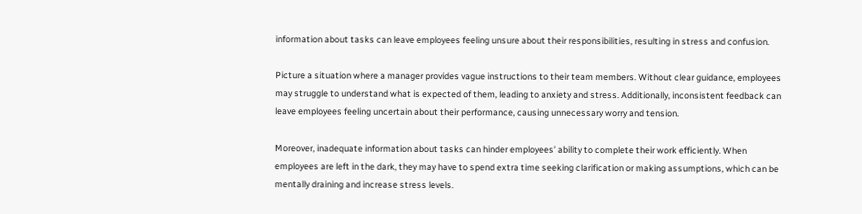information about tasks can leave employees feeling unsure about their responsibilities, resulting in stress and confusion.

Picture a situation where a manager provides vague instructions to their team members. Without clear guidance, employees may struggle to understand what is expected of them, leading to anxiety and stress. Additionally, inconsistent feedback can leave employees feeling uncertain about their performance, causing unnecessary worry and tension.

Moreover, inadequate information about tasks can hinder employees’ ability to complete their work efficiently. When employees are left in the dark, they may have to spend extra time seeking clarification or making assumptions, which can be mentally draining and increase stress levels.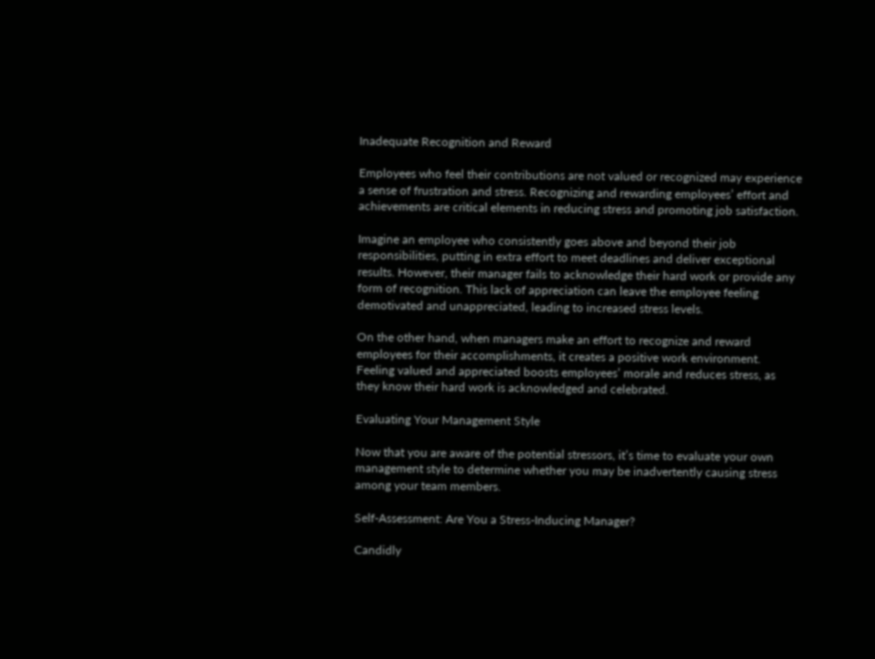Inadequate Recognition and Reward

Employees who feel their contributions are not valued or recognized may experience a sense of frustration and stress. Recognizing and rewarding employees’ effort and achievements are critical elements in reducing stress and promoting job satisfaction.

Imagine an employee who consistently goes above and beyond their job responsibilities, putting in extra effort to meet deadlines and deliver exceptional results. However, their manager fails to acknowledge their hard work or provide any form of recognition. This lack of appreciation can leave the employee feeling demotivated and unappreciated, leading to increased stress levels.

On the other hand, when managers make an effort to recognize and reward employees for their accomplishments, it creates a positive work environment. Feeling valued and appreciated boosts employees’ morale and reduces stress, as they know their hard work is acknowledged and celebrated.

Evaluating Your Management Style

Now that you are aware of the potential stressors, it’s time to evaluate your own management style to determine whether you may be inadvertently causing stress among your team members.

Self-Assessment: Are You a Stress-Inducing Manager?

Candidly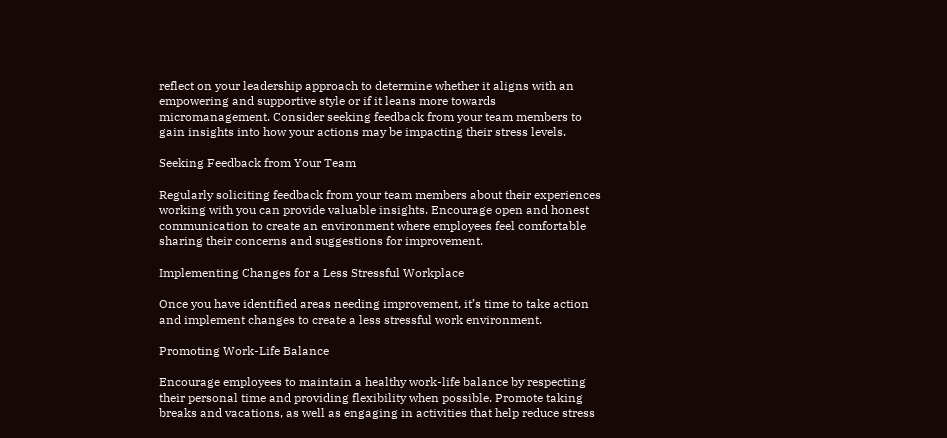reflect on your leadership approach to determine whether it aligns with an empowering and supportive style or if it leans more towards micromanagement. Consider seeking feedback from your team members to gain insights into how your actions may be impacting their stress levels.

Seeking Feedback from Your Team

Regularly soliciting feedback from your team members about their experiences working with you can provide valuable insights. Encourage open and honest communication to create an environment where employees feel comfortable sharing their concerns and suggestions for improvement.

Implementing Changes for a Less Stressful Workplace

Once you have identified areas needing improvement, it’s time to take action and implement changes to create a less stressful work environment.

Promoting Work-Life Balance

Encourage employees to maintain a healthy work-life balance by respecting their personal time and providing flexibility when possible. Promote taking breaks and vacations, as well as engaging in activities that help reduce stress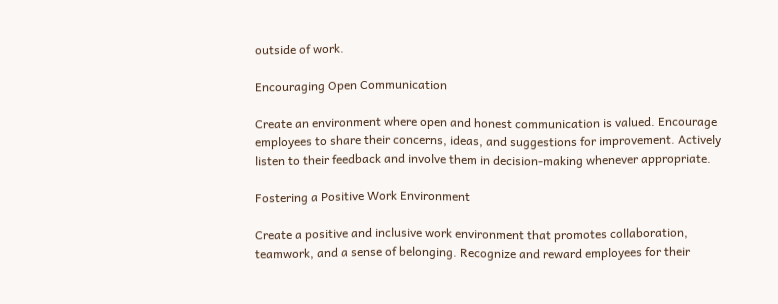outside of work.

Encouraging Open Communication

Create an environment where open and honest communication is valued. Encourage employees to share their concerns, ideas, and suggestions for improvement. Actively listen to their feedback and involve them in decision-making whenever appropriate.

Fostering a Positive Work Environment

Create a positive and inclusive work environment that promotes collaboration, teamwork, and a sense of belonging. Recognize and reward employees for their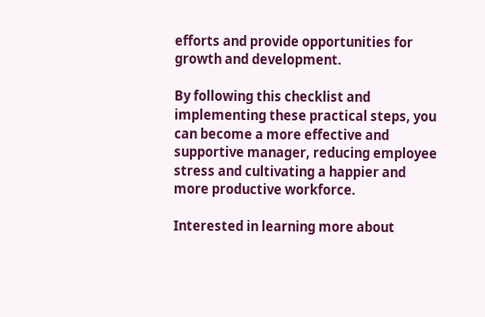efforts and provide opportunities for growth and development.

By following this checklist and implementing these practical steps, you can become a more effective and supportive manager, reducing employee stress and cultivating a happier and more productive workforce.

Interested in learning more about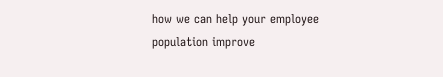how we can help your employee population improve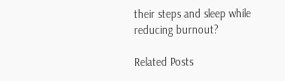their steps and sleep while reducing burnout?

Related Posts